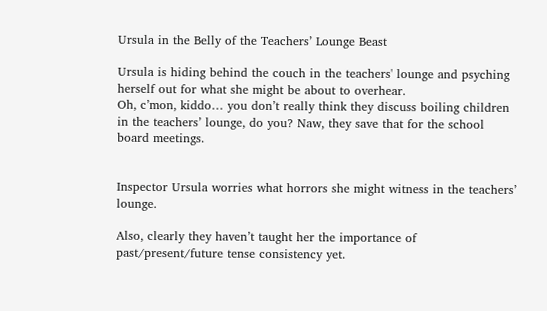Ursula in the Belly of the Teachers’ Lounge Beast

Ursula is hiding behind the couch in the teachers' lounge and psyching herself out for what she might be about to overhear.
Oh, c’mon, kiddo… you don’t really think they discuss boiling children in the teachers’ lounge, do you? Naw, they save that for the school board meetings.


Inspector Ursula worries what horrors she might witness in the teachers’ lounge.

Also, clearly they haven’t taught her the importance of past/present/future tense consistency yet.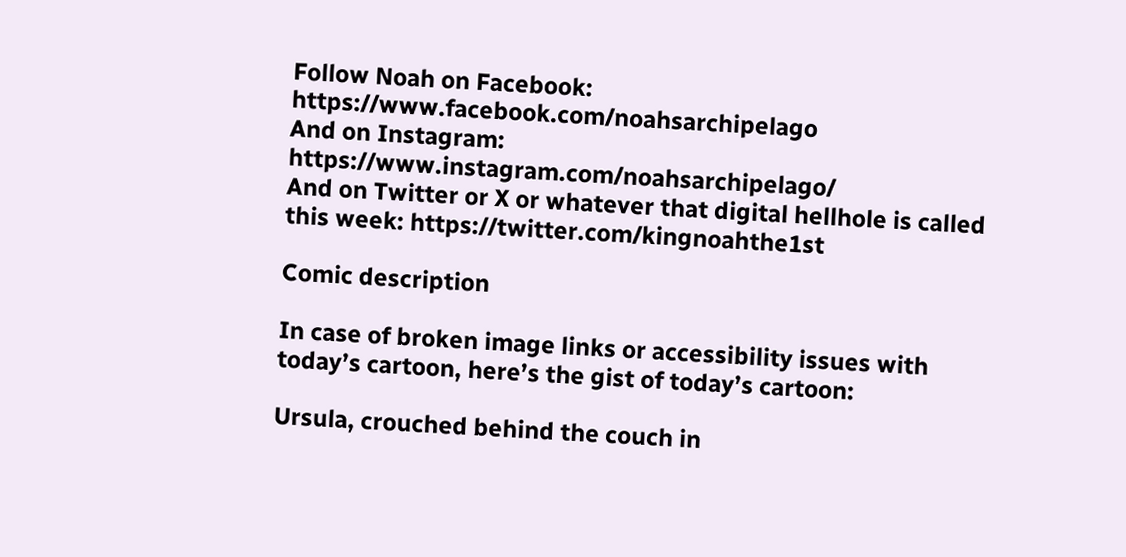Follow Noah on Facebook: https://www.facebook.com/noahsarchipelago
And on Instagram: https://www.instagram.com/noahsarchipelago/
And on Twitter or X or whatever that digital hellhole is called this week: https://twitter.com/kingnoahthe1st

Comic description

In case of broken image links or accessibility issues with today’s cartoon, here’s the gist of today’s cartoon:

Ursula, crouched behind the couch in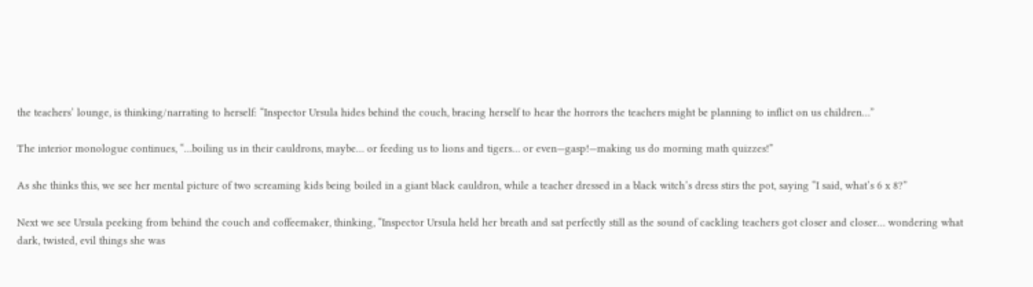the teachers’ lounge, is thinking/narrating to herself: “Inspector Ursula hides behind the couch, bracing herself to hear the horrors the teachers might be planning to inflict on us children…”

The interior monologue continues, “…boiling us in their cauldrons, maybe… or feeding us to lions and tigers… or even—gasp!—making us do morning math quizzes!”

As she thinks this, we see her mental picture of two screaming kids being boiled in a giant black cauldron, while a teacher dressed in a black witch’s dress stirs the pot, saying “I said, what’s 6 x 8?”

Next we see Ursula peeking from behind the couch and coffeemaker, thinking, “Inspector Ursula held her breath and sat perfectly still as the sound of cackling teachers got closer and closer… wondering what dark, twisted, evil things she was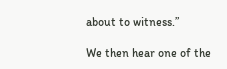about to witness.”

We then hear one of the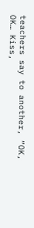teachers say to another, “OK, OK… Kiss,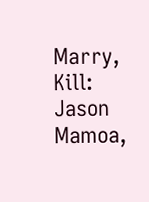Marry, Kill: Jason Mamoa,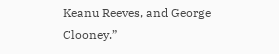Keanu Reeves, and George Clooney.”